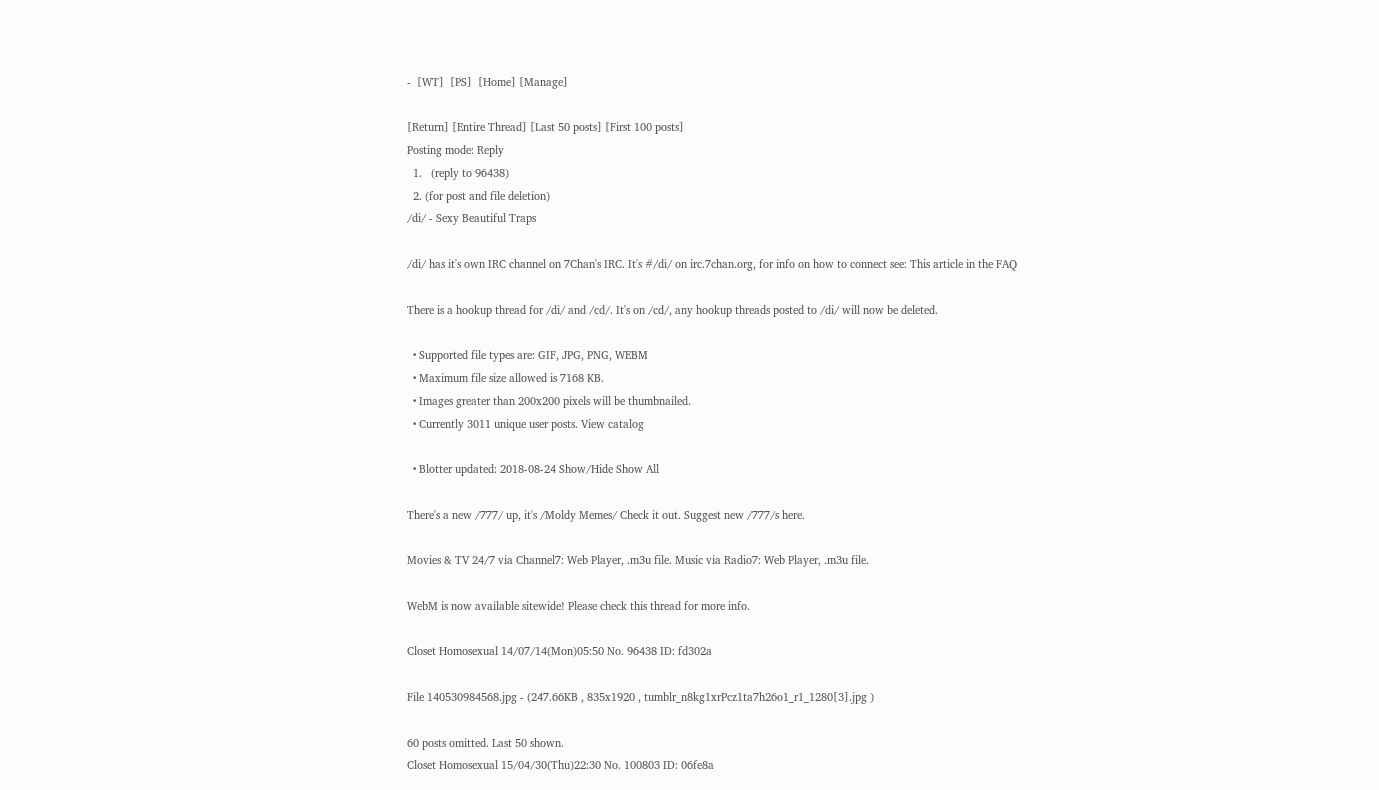-  [WT]  [PS]  [Home] [Manage]

[Return] [Entire Thread] [Last 50 posts] [First 100 posts]
Posting mode: Reply
  1.   (reply to 96438)
  2. (for post and file deletion)
/di/ - Sexy Beautiful Traps

/di/ has it's own IRC channel on 7Chan's IRC. It's #/di/ on irc.7chan.org, for info on how to connect see: This article in the FAQ

There is a hookup thread for /di/ and /cd/. It's on /cd/, any hookup threads posted to /di/ will now be deleted.

  • Supported file types are: GIF, JPG, PNG, WEBM
  • Maximum file size allowed is 7168 KB.
  • Images greater than 200x200 pixels will be thumbnailed.
  • Currently 3011 unique user posts. View catalog

  • Blotter updated: 2018-08-24 Show/Hide Show All

There's a new /777/ up, it's /Moldy Memes/ Check it out. Suggest new /777/s here.

Movies & TV 24/7 via Channel7: Web Player, .m3u file. Music via Radio7: Web Player, .m3u file.

WebM is now available sitewide! Please check this thread for more info.

Closet Homosexual 14/07/14(Mon)05:50 No. 96438 ID: fd302a

File 140530984568.jpg - (247.66KB , 835x1920 , tumblr_n8kg1xrPcz1ta7h26o1_r1_1280[3].jpg )

60 posts omitted. Last 50 shown.
Closet Homosexual 15/04/30(Thu)22:30 No. 100803 ID: 06fe8a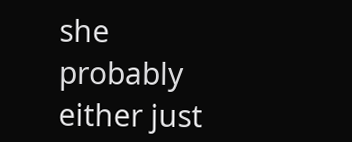she probably either just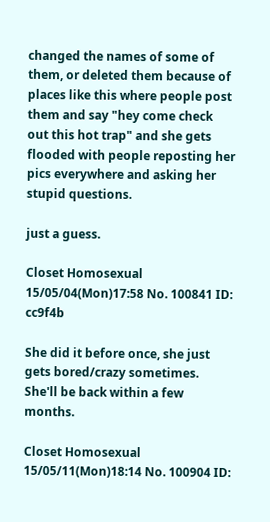changed the names of some of them, or deleted them because of places like this where people post them and say "hey come check out this hot trap" and she gets flooded with people reposting her pics everywhere and asking her stupid questions.

just a guess.

Closet Homosexual 15/05/04(Mon)17:58 No. 100841 ID: cc9f4b

She did it before once, she just gets bored/crazy sometimes. She'll be back within a few months.

Closet Homosexual 15/05/11(Mon)18:14 No. 100904 ID: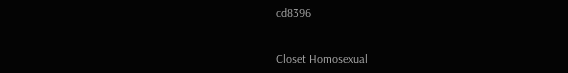cd8396


Closet Homosexual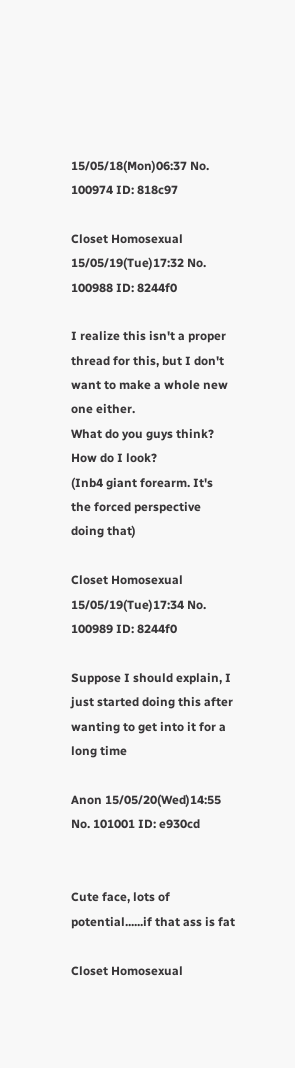15/05/18(Mon)06:37 No. 100974 ID: 818c97

Closet Homosexual 15/05/19(Tue)17:32 No. 100988 ID: 8244f0

I realize this isn't a proper thread for this, but I don't want to make a whole new one either.
What do you guys think? How do I look?
(Inb4 giant forearm. It's the forced perspective doing that)

Closet Homosexual 15/05/19(Tue)17:34 No. 100989 ID: 8244f0

Suppose I should explain, I just started doing this after wanting to get into it for a long time

Anon 15/05/20(Wed)14:55 No. 101001 ID: e930cd


Cute face, lots of potential......if that ass is fat

Closet Homosexual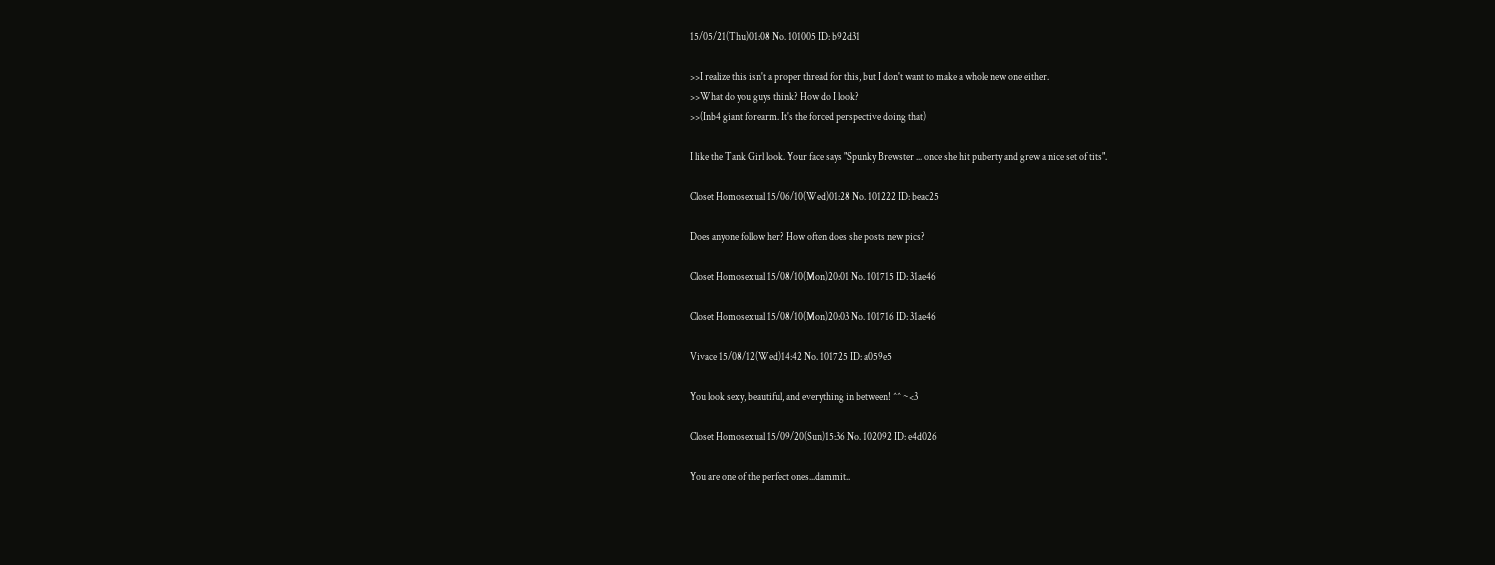15/05/21(Thu)01:08 No. 101005 ID: b92d31

>>I realize this isn't a proper thread for this, but I don't want to make a whole new one either.
>>What do you guys think? How do I look?
>>(Inb4 giant forearm. It's the forced perspective doing that)

I like the Tank Girl look. Your face says "Spunky Brewster ... once she hit puberty and grew a nice set of tits".

Closet Homosexual 15/06/10(Wed)01:28 No. 101222 ID: beac25

Does anyone follow her? How often does she posts new pics?

Closet Homosexual 15/08/10(Mon)20:01 No. 101715 ID: 31ae46

Closet Homosexual 15/08/10(Mon)20:03 No. 101716 ID: 31ae46

Vivace 15/08/12(Wed)14:42 No. 101725 ID: a059e5

You look sexy, beautiful, and everything in between! ^^ ~<3

Closet Homosexual 15/09/20(Sun)15:36 No. 102092 ID: e4d026

You are one of the perfect ones...dammit..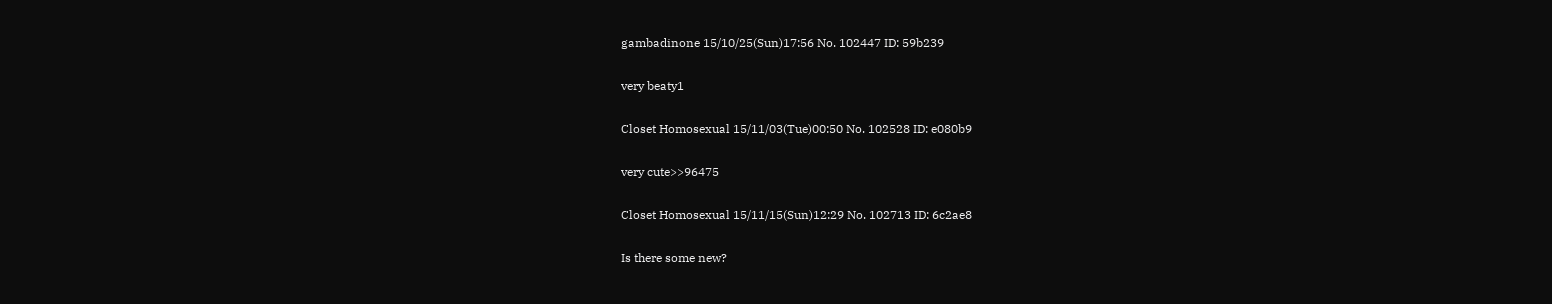gambadinone 15/10/25(Sun)17:56 No. 102447 ID: 59b239

very beaty1

Closet Homosexual 15/11/03(Tue)00:50 No. 102528 ID: e080b9

very cute>>96475

Closet Homosexual 15/11/15(Sun)12:29 No. 102713 ID: 6c2ae8

Is there some new?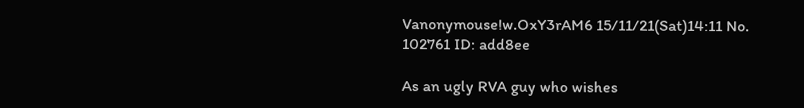Vanonymouse!w.OxY3rAM6 15/11/21(Sat)14:11 No. 102761 ID: add8ee

As an ugly RVA guy who wishes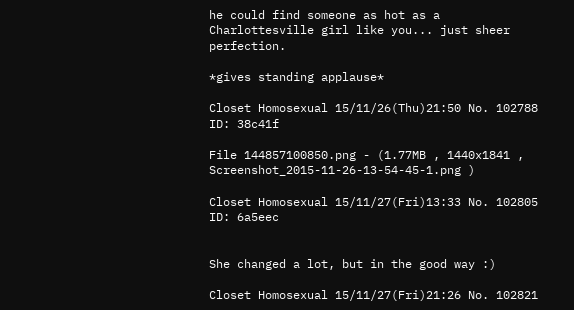he could find someone as hot as a Charlottesville girl like you... just sheer perfection.

*gives standing applause*

Closet Homosexual 15/11/26(Thu)21:50 No. 102788 ID: 38c41f

File 144857100850.png - (1.77MB , 1440x1841 , Screenshot_2015-11-26-13-54-45-1.png )

Closet Homosexual 15/11/27(Fri)13:33 No. 102805 ID: 6a5eec


She changed a lot, but in the good way :)

Closet Homosexual 15/11/27(Fri)21:26 No. 102821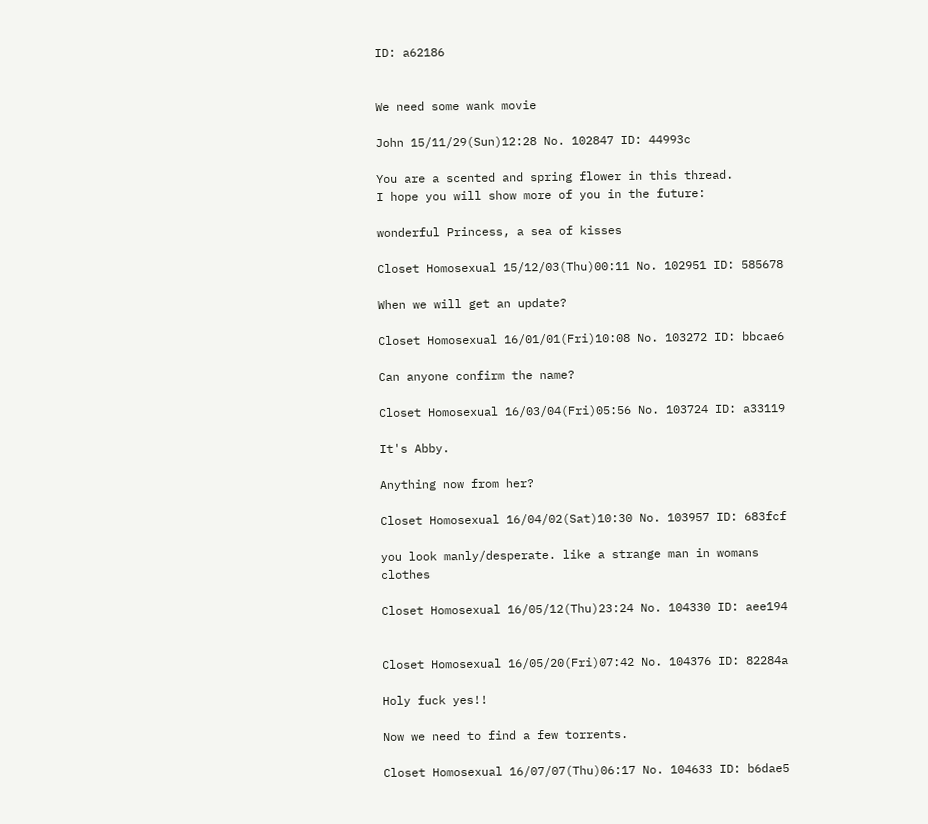ID: a62186


We need some wank movie

John 15/11/29(Sun)12:28 No. 102847 ID: 44993c

You are a scented and spring flower in this thread.
I hope you will show more of you in the future:

wonderful Princess, a sea of kisses

Closet Homosexual 15/12/03(Thu)00:11 No. 102951 ID: 585678

When we will get an update?

Closet Homosexual 16/01/01(Fri)10:08 No. 103272 ID: bbcae6

Can anyone confirm the name?

Closet Homosexual 16/03/04(Fri)05:56 No. 103724 ID: a33119

It's Abby.

Anything now from her?

Closet Homosexual 16/04/02(Sat)10:30 No. 103957 ID: 683fcf

you look manly/desperate. like a strange man in womans clothes

Closet Homosexual 16/05/12(Thu)23:24 No. 104330 ID: aee194


Closet Homosexual 16/05/20(Fri)07:42 No. 104376 ID: 82284a

Holy fuck yes!!

Now we need to find a few torrents.

Closet Homosexual 16/07/07(Thu)06:17 No. 104633 ID: b6dae5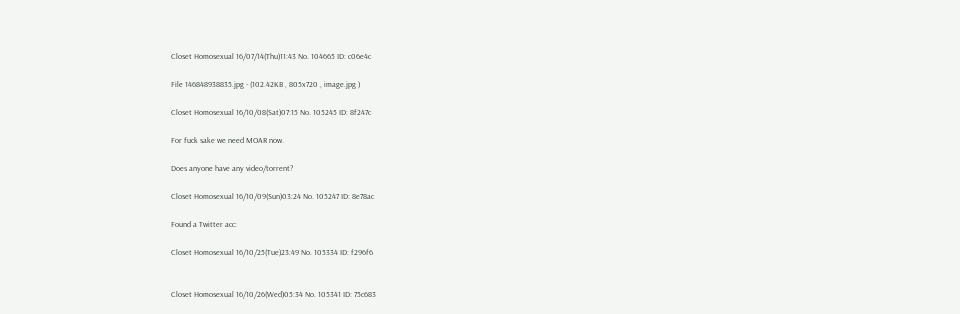Closet Homosexual 16/07/14(Thu)11:43 No. 104665 ID: c06e4c

File 146848938835.jpg - (102.42KB , 805x720 , image.jpg )

Closet Homosexual 16/10/08(Sat)07:15 No. 105245 ID: 8f247c

For fuck sake we need MOAR now.

Does anyone have any video/torrent?

Closet Homosexual 16/10/09(Sun)03:24 No. 105247 ID: 8e78ac

Found a Twitter acc:

Closet Homosexual 16/10/25(Tue)23:49 No. 105334 ID: f296f6


Closet Homosexual 16/10/26(Wed)05:34 No. 105341 ID: 75c683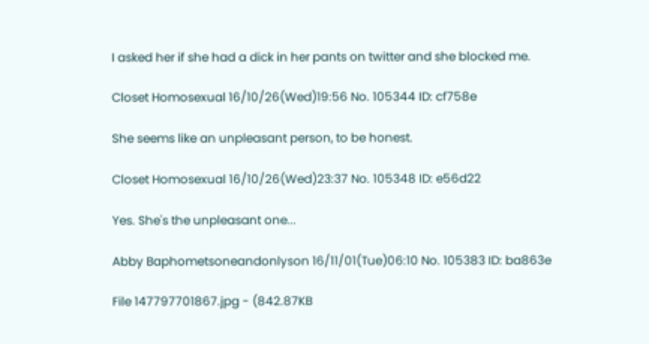I asked her if she had a dick in her pants on twitter and she blocked me.

Closet Homosexual 16/10/26(Wed)19:56 No. 105344 ID: cf758e

She seems like an unpleasant person, to be honest.

Closet Homosexual 16/10/26(Wed)23:37 No. 105348 ID: e56d22

Yes. She's the unpleasant one...

Abby Baphometsoneandonlyson 16/11/01(Tue)06:10 No. 105383 ID: ba863e

File 147797701867.jpg - (842.87KB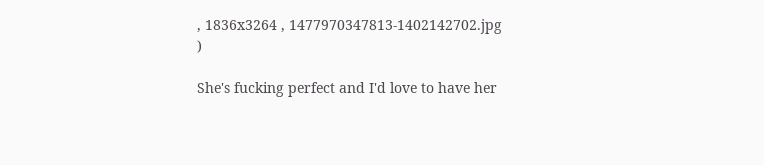, 1836x3264 , 1477970347813-1402142702.jpg )

She's fucking perfect and I'd love to have her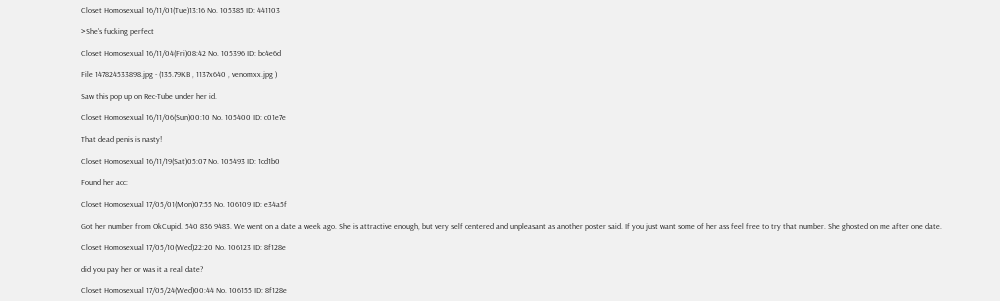Closet Homosexual 16/11/01(Tue)13:16 No. 105385 ID: 441103

>She's fucking perfect

Closet Homosexual 16/11/04(Fri)08:42 No. 105396 ID: bc4e6d

File 147824533898.jpg - (135.79KB , 1137x640 , venomxx.jpg )

Saw this pop up on Rec-Tube under her id.

Closet Homosexual 16/11/06(Sun)00:10 No. 105400 ID: c01e7e

That dead penis is nasty!

Closet Homosexual 16/11/19(Sat)05:07 No. 105493 ID: 1cd1b0

Found her acc:

Closet Homosexual 17/05/01(Mon)07:55 No. 106109 ID: e34a5f

Got her number from OkCupid. 540 836 9483. We went on a date a week ago. She is attractive enough, but very self centered and unpleasant as another poster said. If you just want some of her ass feel free to try that number. She ghosted on me after one date.

Closet Homosexual 17/05/10(Wed)22:20 No. 106123 ID: 8f128e

did you pay her or was it a real date?

Closet Homosexual 17/05/24(Wed)00:44 No. 106155 ID: 8f128e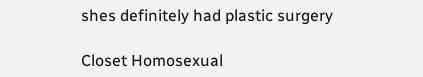shes definitely had plastic surgery

Closet Homosexual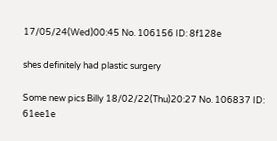17/05/24(Wed)00:45 No. 106156 ID: 8f128e

shes definitely had plastic surgery

Some new pics Billy 18/02/22(Thu)20:27 No. 106837 ID: 61ee1e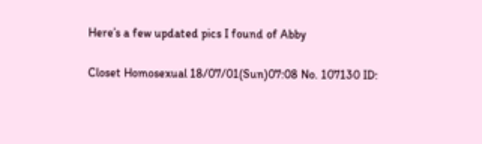Here’s a few updated pics I found of Abby

Closet Homosexual 18/07/01(Sun)07:08 No. 107130 ID: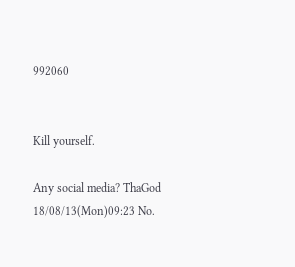992060


Kill yourself.

Any social media? ThaGod 18/08/13(Mon)09:23 No.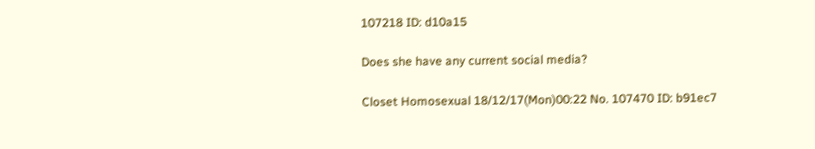107218 ID: d10a15

Does she have any current social media?

Closet Homosexual 18/12/17(Mon)00:22 No. 107470 ID: b91ec7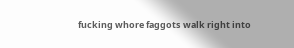fucking whore faggots walk right into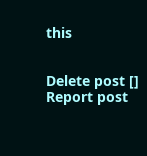this


Delete post []
Report post